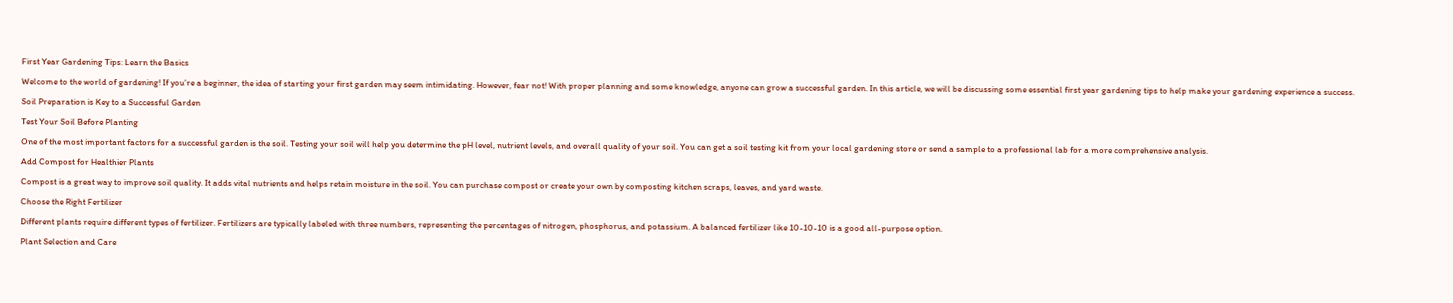First Year Gardening Tips: Learn the Basics

Welcome to the world of gardening! If you’re a beginner, the idea of starting your first garden may seem intimidating. However, fear not! With proper planning and some knowledge, anyone can grow a successful garden. In this article, we will be discussing some essential first year gardening tips to help make your gardening experience a success.

Soil Preparation is Key to a Successful Garden

Test Your Soil Before Planting

One of the most important factors for a successful garden is the soil. Testing your soil will help you determine the pH level, nutrient levels, and overall quality of your soil. You can get a soil testing kit from your local gardening store or send a sample to a professional lab for a more comprehensive analysis.

Add Compost for Healthier Plants

Compost is a great way to improve soil quality. It adds vital nutrients and helps retain moisture in the soil. You can purchase compost or create your own by composting kitchen scraps, leaves, and yard waste.

Choose the Right Fertilizer

Different plants require different types of fertilizer. Fertilizers are typically labeled with three numbers, representing the percentages of nitrogen, phosphorus, and potassium. A balanced fertilizer like 10-10-10 is a good all-purpose option.

Plant Selection and Care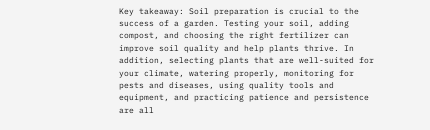Key takeaway: Soil preparation is crucial to the success of a garden. Testing your soil, adding compost, and choosing the right fertilizer can improve soil quality and help plants thrive. In addition, selecting plants that are well-suited for your climate, watering properly, monitoring for pests and diseases, using quality tools and equipment, and practicing patience and persistence are all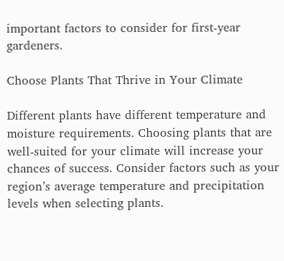important factors to consider for first-year gardeners.

Choose Plants That Thrive in Your Climate

Different plants have different temperature and moisture requirements. Choosing plants that are well-suited for your climate will increase your chances of success. Consider factors such as your region’s average temperature and precipitation levels when selecting plants.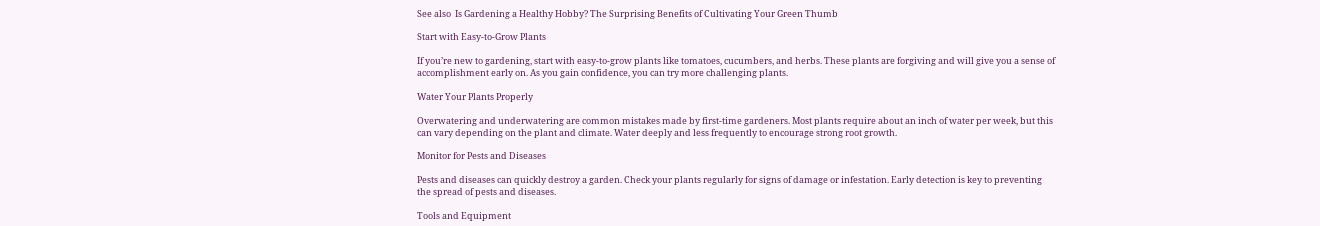See also  Is Gardening a Healthy Hobby? The Surprising Benefits of Cultivating Your Green Thumb

Start with Easy-to-Grow Plants

If you’re new to gardening, start with easy-to-grow plants like tomatoes, cucumbers, and herbs. These plants are forgiving and will give you a sense of accomplishment early on. As you gain confidence, you can try more challenging plants.

Water Your Plants Properly

Overwatering and underwatering are common mistakes made by first-time gardeners. Most plants require about an inch of water per week, but this can vary depending on the plant and climate. Water deeply and less frequently to encourage strong root growth.

Monitor for Pests and Diseases

Pests and diseases can quickly destroy a garden. Check your plants regularly for signs of damage or infestation. Early detection is key to preventing the spread of pests and diseases.

Tools and Equipment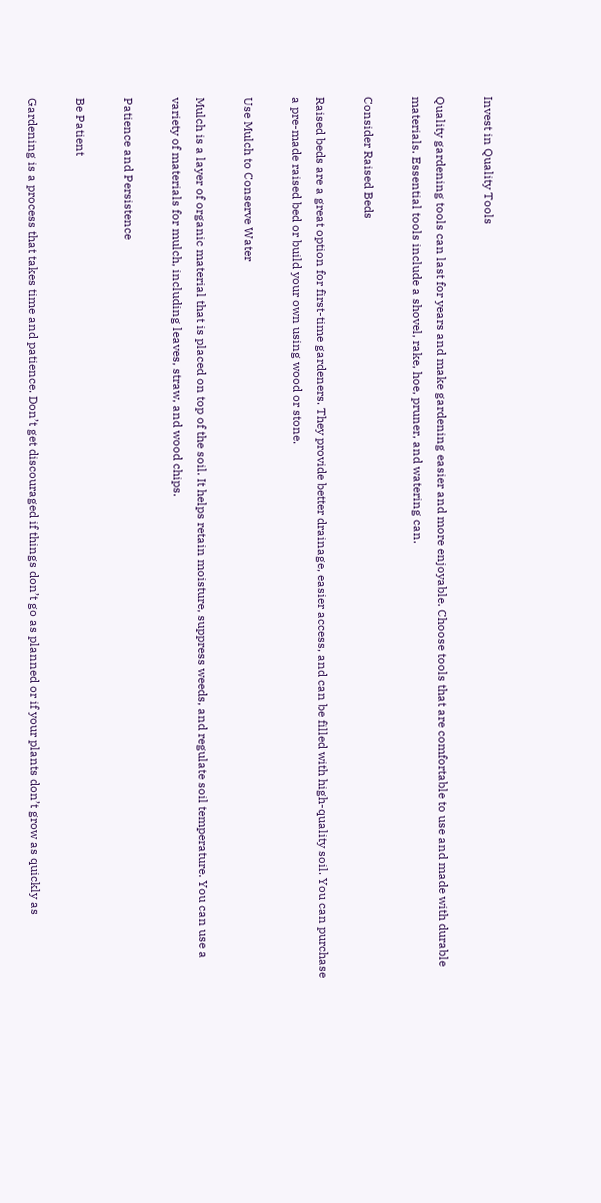Invest in Quality Tools

Quality gardening tools can last for years and make gardening easier and more enjoyable. Choose tools that are comfortable to use and made with durable materials. Essential tools include a shovel, rake, hoe, pruner, and watering can.

Consider Raised Beds

Raised beds are a great option for first-time gardeners. They provide better drainage, easier access, and can be filled with high-quality soil. You can purchase a pre-made raised bed or build your own using wood or stone.

Use Mulch to Conserve Water

Mulch is a layer of organic material that is placed on top of the soil. It helps retain moisture, suppress weeds, and regulate soil temperature. You can use a variety of materials for mulch, including leaves, straw, and wood chips.

Patience and Persistence

Be Patient

Gardening is a process that takes time and patience. Don’t get discouraged if things don’t go as planned or if your plants don’t grow as quickly as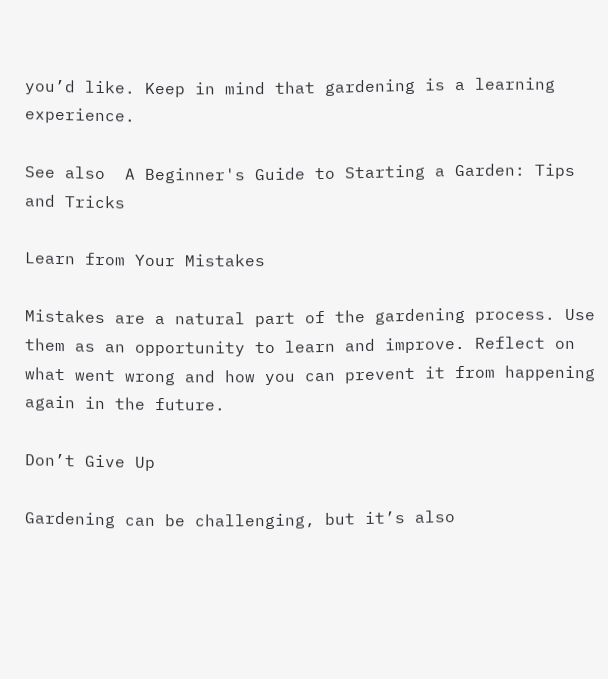you’d like. Keep in mind that gardening is a learning experience.

See also  A Beginner's Guide to Starting a Garden: Tips and Tricks

Learn from Your Mistakes

Mistakes are a natural part of the gardening process. Use them as an opportunity to learn and improve. Reflect on what went wrong and how you can prevent it from happening again in the future.

Don’t Give Up

Gardening can be challenging, but it’s also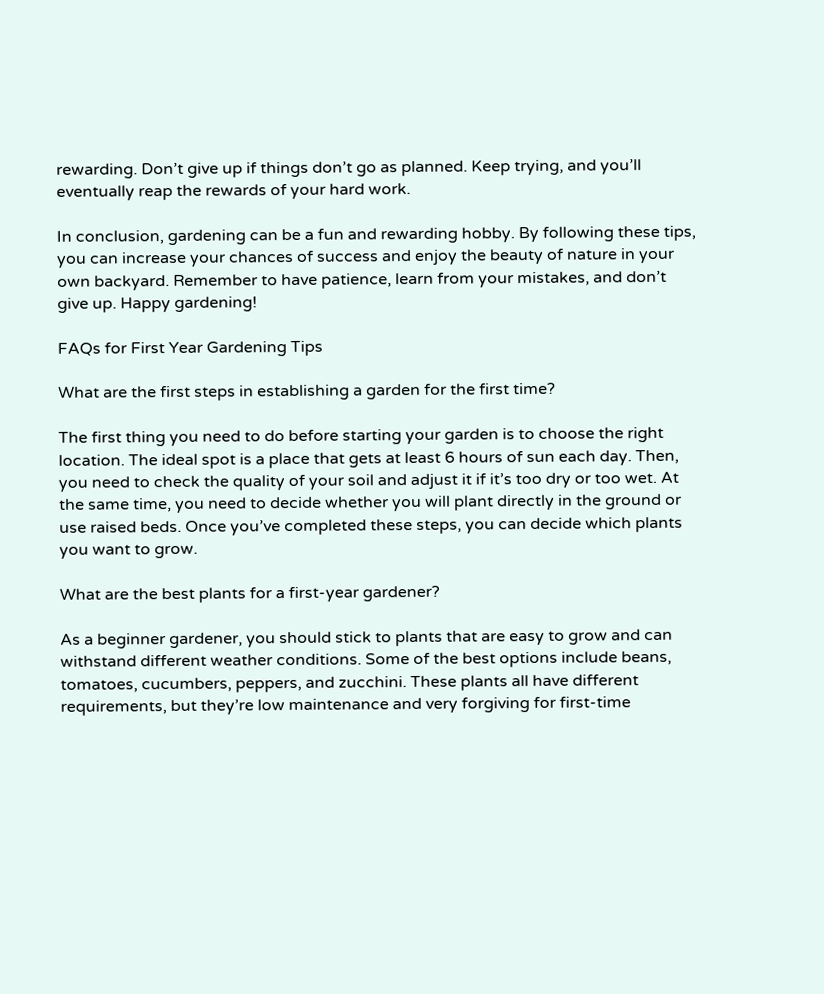rewarding. Don’t give up if things don’t go as planned. Keep trying, and you’ll eventually reap the rewards of your hard work.

In conclusion, gardening can be a fun and rewarding hobby. By following these tips, you can increase your chances of success and enjoy the beauty of nature in your own backyard. Remember to have patience, learn from your mistakes, and don’t give up. Happy gardening!

FAQs for First Year Gardening Tips

What are the first steps in establishing a garden for the first time?

The first thing you need to do before starting your garden is to choose the right location. The ideal spot is a place that gets at least 6 hours of sun each day. Then, you need to check the quality of your soil and adjust it if it’s too dry or too wet. At the same time, you need to decide whether you will plant directly in the ground or use raised beds. Once you’ve completed these steps, you can decide which plants you want to grow.

What are the best plants for a first-year gardener?

As a beginner gardener, you should stick to plants that are easy to grow and can withstand different weather conditions. Some of the best options include beans, tomatoes, cucumbers, peppers, and zucchini. These plants all have different requirements, but they’re low maintenance and very forgiving for first-time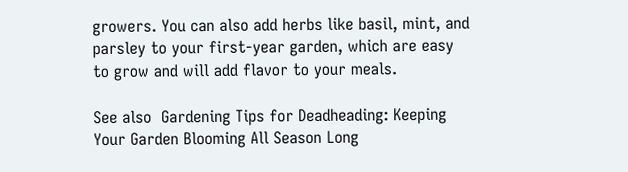growers. You can also add herbs like basil, mint, and parsley to your first-year garden, which are easy to grow and will add flavor to your meals.

See also  Gardening Tips for Deadheading: Keeping Your Garden Blooming All Season Long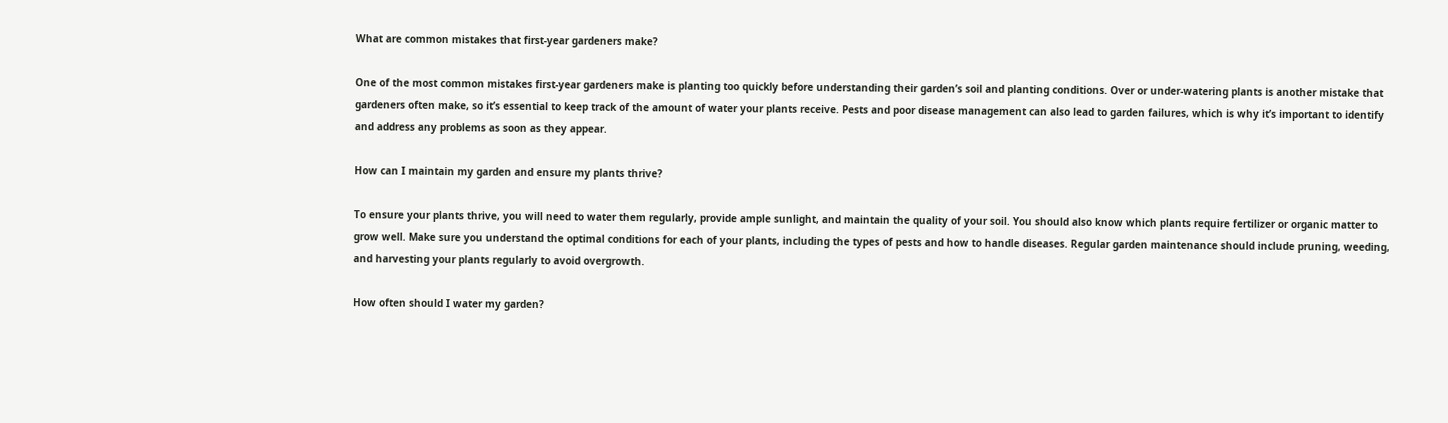What are common mistakes that first-year gardeners make?

One of the most common mistakes first-year gardeners make is planting too quickly before understanding their garden’s soil and planting conditions. Over or under-watering plants is another mistake that gardeners often make, so it’s essential to keep track of the amount of water your plants receive. Pests and poor disease management can also lead to garden failures, which is why it’s important to identify and address any problems as soon as they appear.

How can I maintain my garden and ensure my plants thrive?

To ensure your plants thrive, you will need to water them regularly, provide ample sunlight, and maintain the quality of your soil. You should also know which plants require fertilizer or organic matter to grow well. Make sure you understand the optimal conditions for each of your plants, including the types of pests and how to handle diseases. Regular garden maintenance should include pruning, weeding, and harvesting your plants regularly to avoid overgrowth.

How often should I water my garden?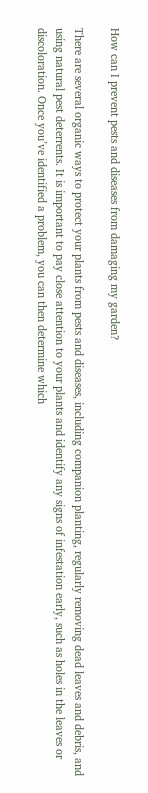How can I prevent pests and diseases from damaging my garden?

There are several organic ways to protect your plants from pests and diseases, including companion planting, regularly removing dead leaves and debris, and using natural pest deterrents. It is important to pay close attention to your plants and identify any signs of infestation early, such as holes in the leaves or discoloration. Once you’ve identified a problem, you can then determine which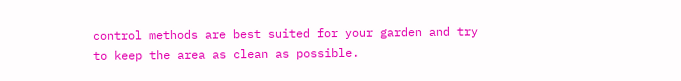control methods are best suited for your garden and try to keep the area as clean as possible.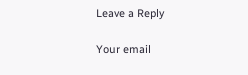Leave a Reply

Your email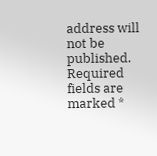address will not be published. Required fields are marked *